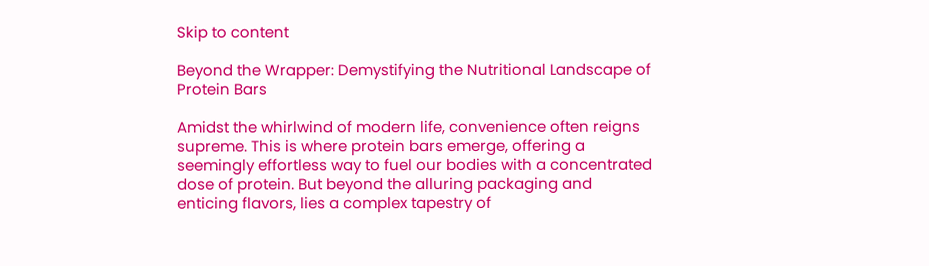Skip to content

Beyond the Wrapper: Demystifying the Nutritional Landscape of Protein Bars

Amidst the whirlwind of modern life, convenience often reigns supreme. This is where protein bars emerge, offering a seemingly effortless way to fuel our bodies with a concentrated dose of protein. But beyond the alluring packaging and enticing flavors, lies a complex tapestry of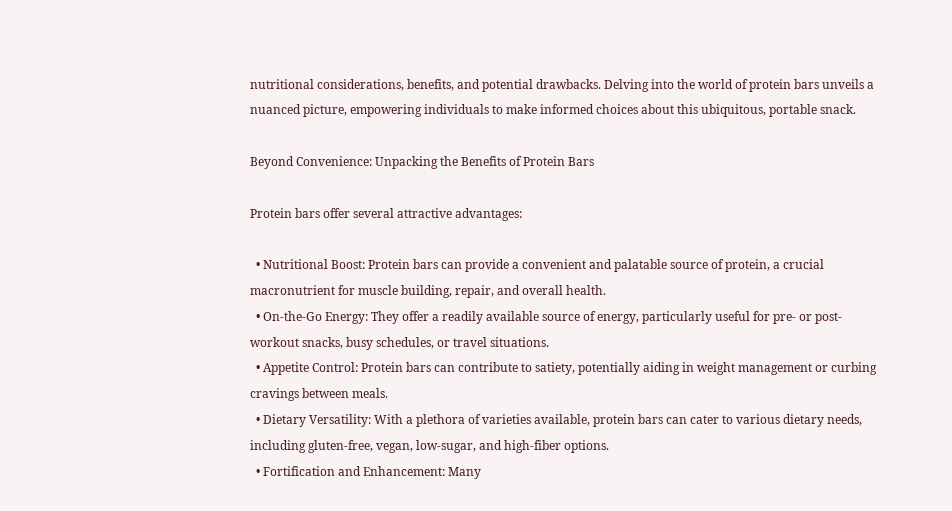nutritional considerations, benefits, and potential drawbacks. Delving into the world of protein bars unveils a nuanced picture, empowering individuals to make informed choices about this ubiquitous, portable snack.

Beyond Convenience: Unpacking the Benefits of Protein Bars

Protein bars offer several attractive advantages:

  • Nutritional Boost: Protein bars can provide a convenient and palatable source of protein, a crucial macronutrient for muscle building, repair, and overall health.
  • On-the-Go Energy: They offer a readily available source of energy, particularly useful for pre- or post-workout snacks, busy schedules, or travel situations.
  • Appetite Control: Protein bars can contribute to satiety, potentially aiding in weight management or curbing cravings between meals.
  • Dietary Versatility: With a plethora of varieties available, protein bars can cater to various dietary needs, including gluten-free, vegan, low-sugar, and high-fiber options.
  • Fortification and Enhancement: Many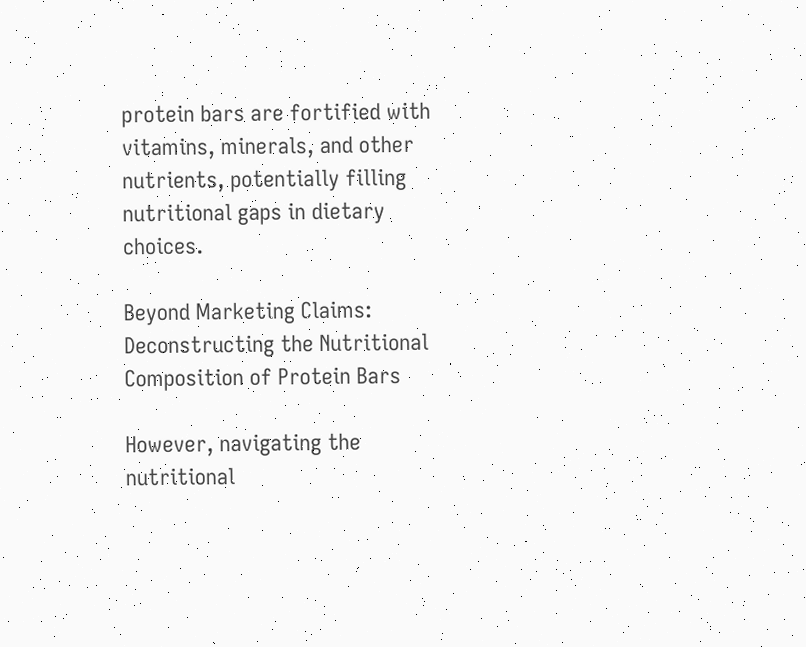protein bars are fortified with vitamins, minerals, and other nutrients, potentially filling nutritional gaps in dietary choices.

Beyond Marketing Claims: Deconstructing the Nutritional Composition of Protein Bars

However, navigating the nutritional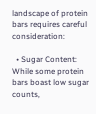landscape of protein bars requires careful consideration:

  • Sugar Content: While some protein bars boast low sugar counts,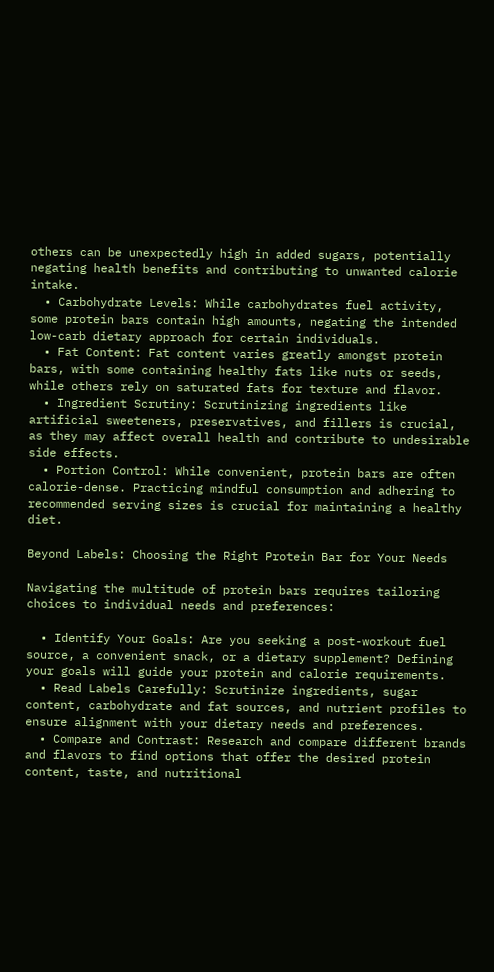others can be unexpectedly high in added sugars, potentially negating health benefits and contributing to unwanted calorie intake.
  • Carbohydrate Levels: While carbohydrates fuel activity, some protein bars contain high amounts, negating the intended low-carb dietary approach for certain individuals.
  • Fat Content: Fat content varies greatly amongst protein bars, with some containing healthy fats like nuts or seeds, while others rely on saturated fats for texture and flavor.
  • Ingredient Scrutiny: Scrutinizing ingredients like artificial sweeteners, preservatives, and fillers is crucial, as they may affect overall health and contribute to undesirable side effects.
  • Portion Control: While convenient, protein bars are often calorie-dense. Practicing mindful consumption and adhering to recommended serving sizes is crucial for maintaining a healthy diet.

Beyond Labels: Choosing the Right Protein Bar for Your Needs

Navigating the multitude of protein bars requires tailoring choices to individual needs and preferences:

  • Identify Your Goals: Are you seeking a post-workout fuel source, a convenient snack, or a dietary supplement? Defining your goals will guide your protein and calorie requirements.
  • Read Labels Carefully: Scrutinize ingredients, sugar content, carbohydrate and fat sources, and nutrient profiles to ensure alignment with your dietary needs and preferences.
  • Compare and Contrast: Research and compare different brands and flavors to find options that offer the desired protein content, taste, and nutritional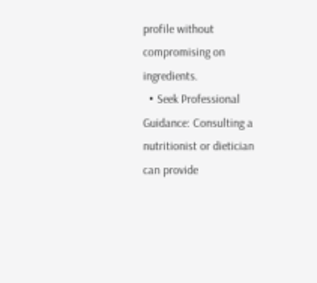profile without compromising on ingredients.
  • Seek Professional Guidance: Consulting a nutritionist or dietician can provide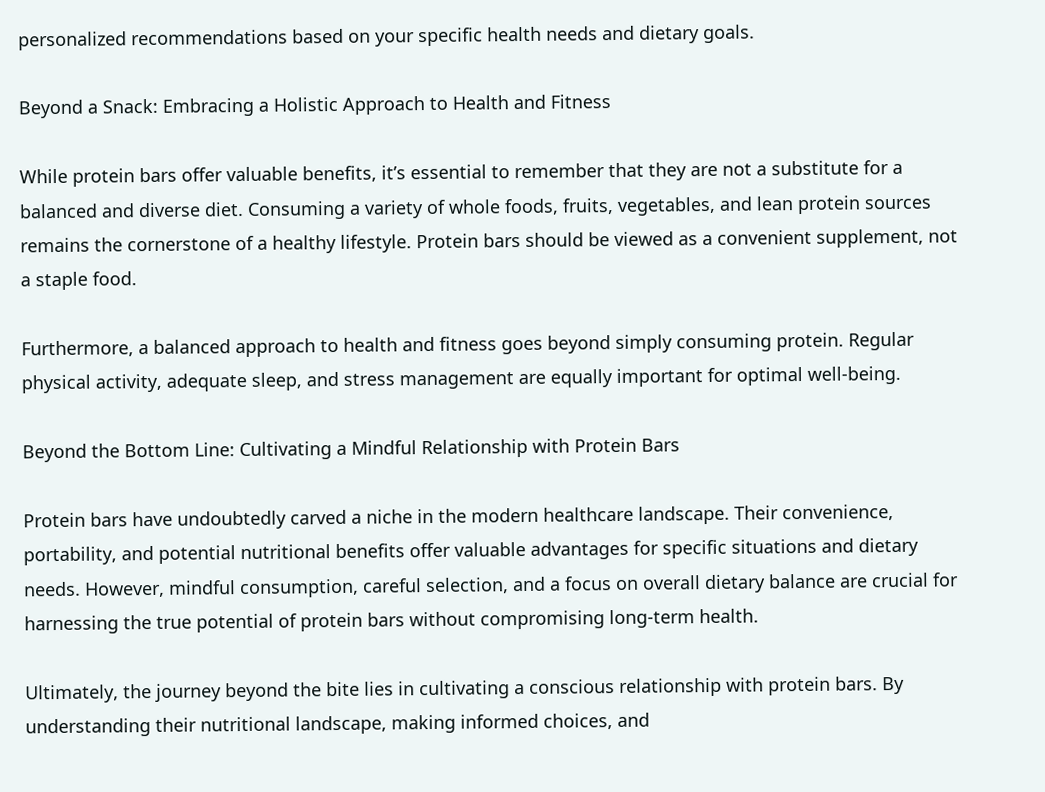personalized recommendations based on your specific health needs and dietary goals.

Beyond a Snack: Embracing a Holistic Approach to Health and Fitness

While protein bars offer valuable benefits, it’s essential to remember that they are not a substitute for a balanced and diverse diet. Consuming a variety of whole foods, fruits, vegetables, and lean protein sources remains the cornerstone of a healthy lifestyle. Protein bars should be viewed as a convenient supplement, not a staple food.

Furthermore, a balanced approach to health and fitness goes beyond simply consuming protein. Regular physical activity, adequate sleep, and stress management are equally important for optimal well-being.

Beyond the Bottom Line: Cultivating a Mindful Relationship with Protein Bars

Protein bars have undoubtedly carved a niche in the modern healthcare landscape. Their convenience, portability, and potential nutritional benefits offer valuable advantages for specific situations and dietary needs. However, mindful consumption, careful selection, and a focus on overall dietary balance are crucial for harnessing the true potential of protein bars without compromising long-term health.

Ultimately, the journey beyond the bite lies in cultivating a conscious relationship with protein bars. By understanding their nutritional landscape, making informed choices, and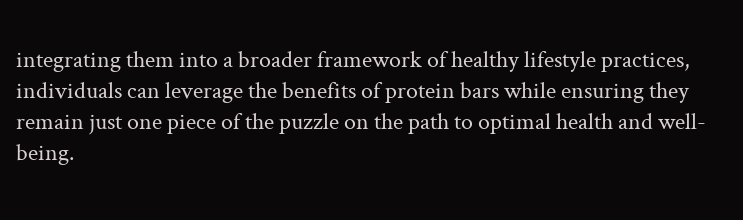integrating them into a broader framework of healthy lifestyle practices, individuals can leverage the benefits of protein bars while ensuring they remain just one piece of the puzzle on the path to optimal health and well-being.